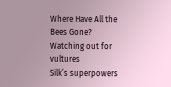Where Have All the Bees Gone?
Watching out for vultures
Silk’s superpowers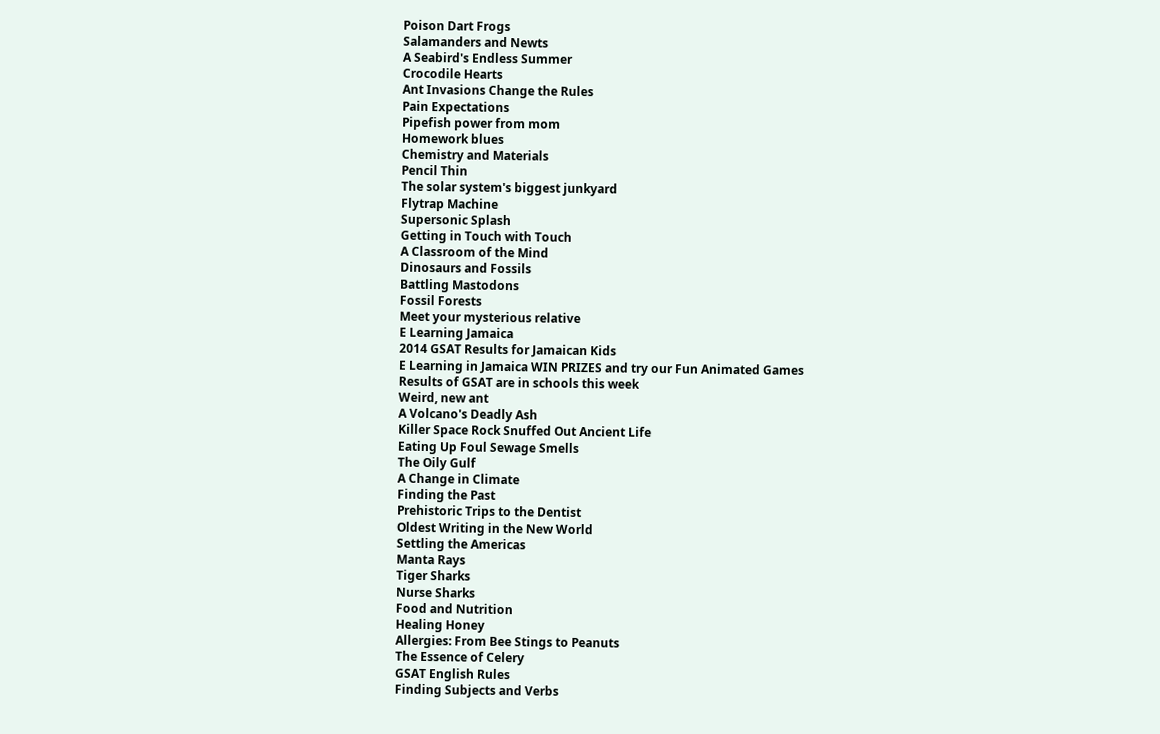Poison Dart Frogs
Salamanders and Newts
A Seabird's Endless Summer
Crocodile Hearts
Ant Invasions Change the Rules
Pain Expectations
Pipefish power from mom
Homework blues
Chemistry and Materials
Pencil Thin
The solar system's biggest junkyard
Flytrap Machine
Supersonic Splash
Getting in Touch with Touch
A Classroom of the Mind
Dinosaurs and Fossils
Battling Mastodons
Fossil Forests
Meet your mysterious relative
E Learning Jamaica
2014 GSAT Results for Jamaican Kids
E Learning in Jamaica WIN PRIZES and try our Fun Animated Games
Results of GSAT are in schools this week
Weird, new ant
A Volcano's Deadly Ash
Killer Space Rock Snuffed Out Ancient Life
Eating Up Foul Sewage Smells
The Oily Gulf
A Change in Climate
Finding the Past
Prehistoric Trips to the Dentist
Oldest Writing in the New World
Settling the Americas
Manta Rays
Tiger Sharks
Nurse Sharks
Food and Nutrition
Healing Honey
Allergies: From Bee Stings to Peanuts
The Essence of Celery
GSAT English Rules
Finding Subjects and Verbs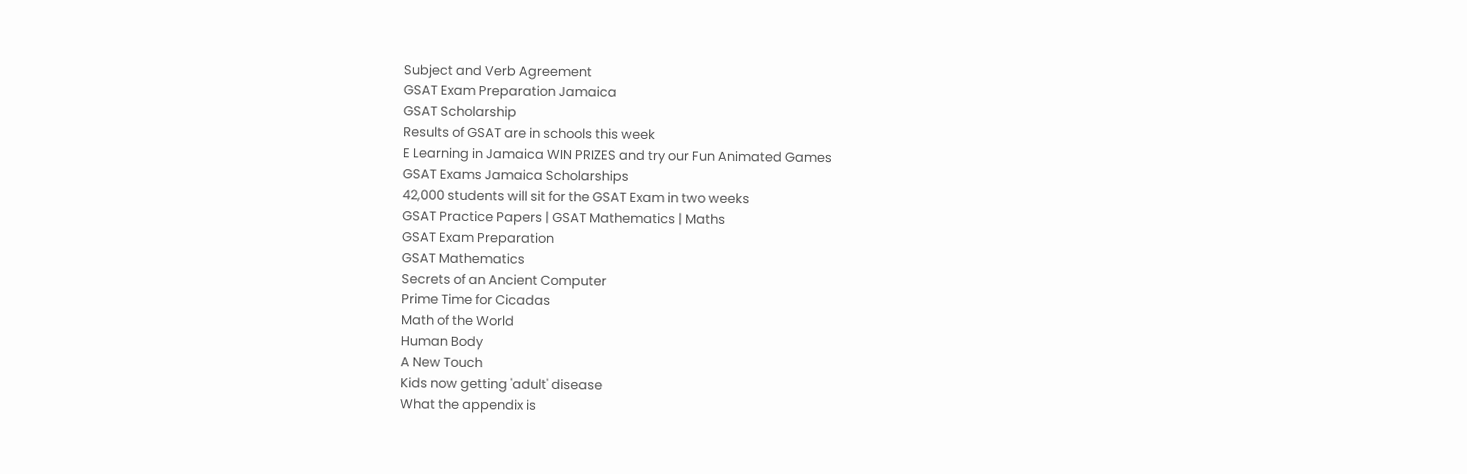Subject and Verb Agreement
GSAT Exam Preparation Jamaica
GSAT Scholarship
Results of GSAT are in schools this week
E Learning in Jamaica WIN PRIZES and try our Fun Animated Games
GSAT Exams Jamaica Scholarships
42,000 students will sit for the GSAT Exam in two weeks
GSAT Practice Papers | GSAT Mathematics | Maths
GSAT Exam Preparation
GSAT Mathematics
Secrets of an Ancient Computer
Prime Time for Cicadas
Math of the World
Human Body
A New Touch
Kids now getting 'adult' disease
What the appendix is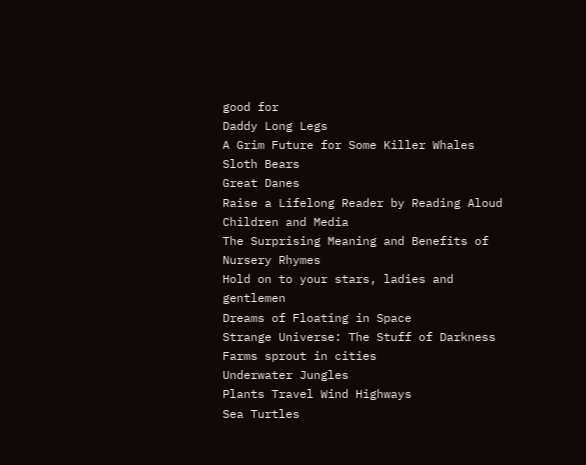good for
Daddy Long Legs
A Grim Future for Some Killer Whales
Sloth Bears
Great Danes
Raise a Lifelong Reader by Reading Aloud
Children and Media
The Surprising Meaning and Benefits of Nursery Rhymes
Hold on to your stars, ladies and gentlemen
Dreams of Floating in Space
Strange Universe: The Stuff of Darkness
Farms sprout in cities
Underwater Jungles
Plants Travel Wind Highways
Sea Turtles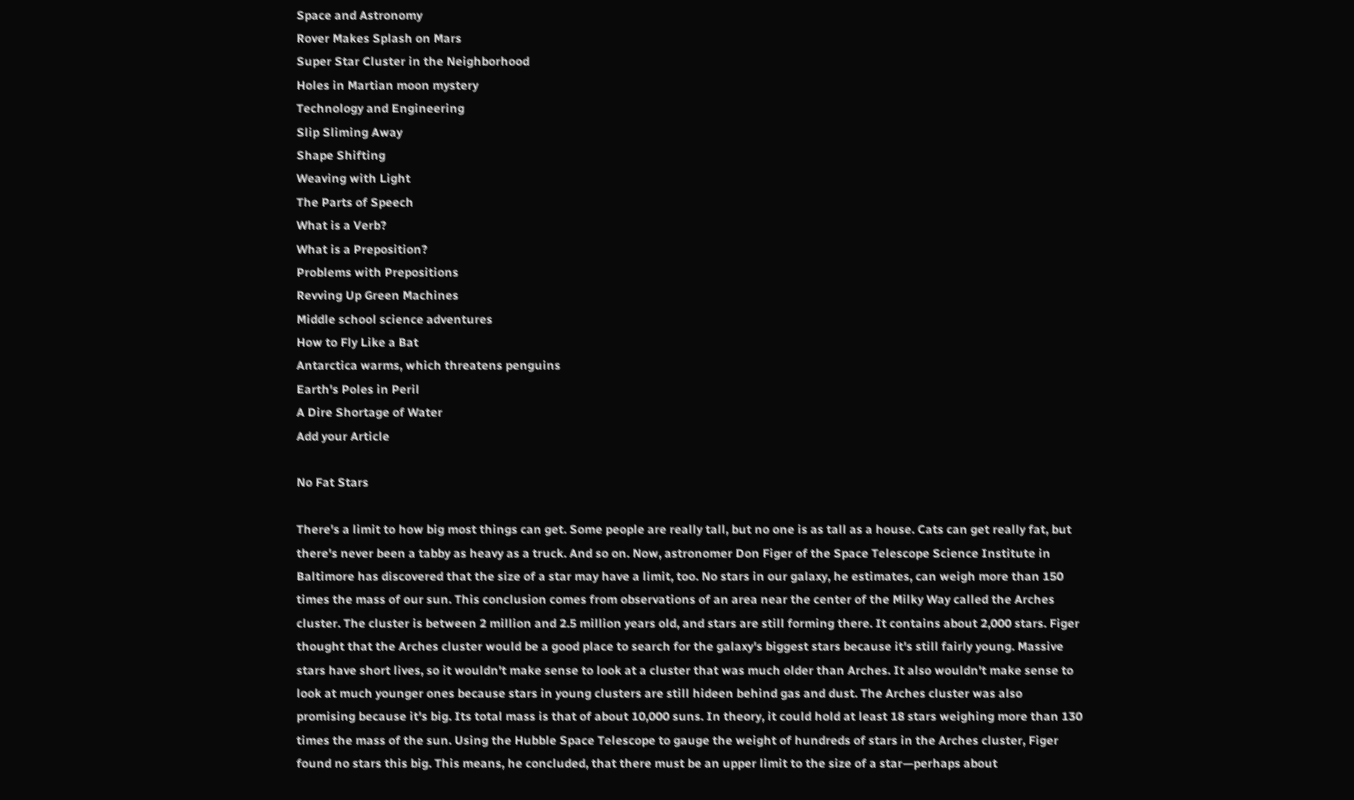Space and Astronomy
Rover Makes Splash on Mars
Super Star Cluster in the Neighborhood
Holes in Martian moon mystery
Technology and Engineering
Slip Sliming Away
Shape Shifting
Weaving with Light
The Parts of Speech
What is a Verb?
What is a Preposition?
Problems with Prepositions
Revving Up Green Machines
Middle school science adventures
How to Fly Like a Bat
Antarctica warms, which threatens penguins
Earth's Poles in Peril
A Dire Shortage of Water
Add your Article

No Fat Stars

There's a limit to how big most things can get. Some people are really tall, but no one is as tall as a house. Cats can get really fat, but there's never been a tabby as heavy as a truck. And so on. Now, astronomer Don Figer of the Space Telescope Science Institute in Baltimore has discovered that the size of a star may have a limit, too. No stars in our galaxy, he estimates, can weigh more than 150 times the mass of our sun. This conclusion comes from observations of an area near the center of the Milky Way called the Arches cluster. The cluster is between 2 million and 2.5 million years old, and stars are still forming there. It contains about 2,000 stars. Figer thought that the Arches cluster would be a good place to search for the galaxy's biggest stars because it's still fairly young. Massive stars have short lives, so it wouldn't make sense to look at a cluster that was much older than Arches. It also wouldn't make sense to look at much younger ones because stars in young clusters are still hideen behind gas and dust. The Arches cluster was also promising because it's big. Its total mass is that of about 10,000 suns. In theory, it could hold at least 18 stars weighing more than 130 times the mass of the sun. Using the Hubble Space Telescope to gauge the weight of hundreds of stars in the Arches cluster, Figer found no stars this big. This means, he concluded, that there must be an upper limit to the size of a star—perhaps about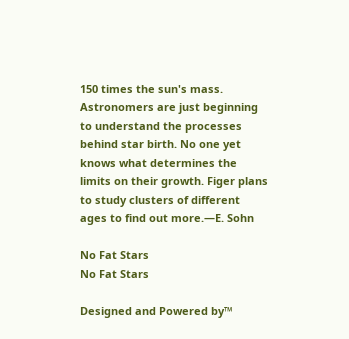150 times the sun's mass. Astronomers are just beginning to understand the processes behind star birth. No one yet knows what determines the limits on their growth. Figer plans to study clusters of different ages to find out more.—E. Sohn

No Fat Stars
No Fat Stars

Designed and Powered by™